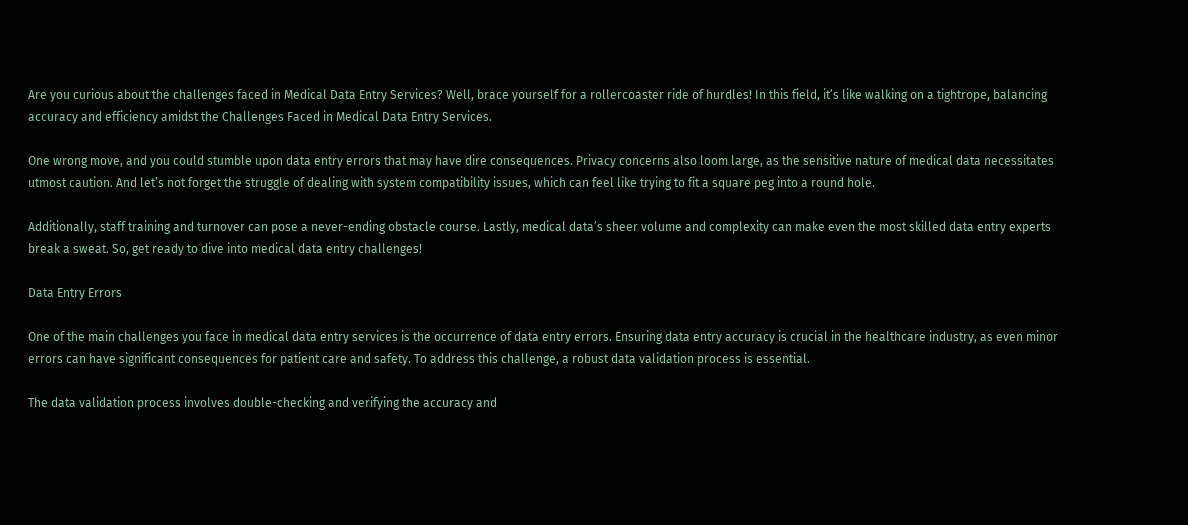Are you curious about the challenges faced in Medical Data Entry Services? Well, brace yourself for a rollercoaster ride of hurdles! In this field, it’s like walking on a tightrope, balancing accuracy and efficiency amidst the Challenges Faced in Medical Data Entry Services.

One wrong move, and you could stumble upon data entry errors that may have dire consequences. Privacy concerns also loom large, as the sensitive nature of medical data necessitates utmost caution. And let’s not forget the struggle of dealing with system compatibility issues, which can feel like trying to fit a square peg into a round hole.

Additionally, staff training and turnover can pose a never-ending obstacle course. Lastly, medical data’s sheer volume and complexity can make even the most skilled data entry experts break a sweat. So, get ready to dive into medical data entry challenges!

Data Entry Errors

One of the main challenges you face in medical data entry services is the occurrence of data entry errors. Ensuring data entry accuracy is crucial in the healthcare industry, as even minor errors can have significant consequences for patient care and safety. To address this challenge, a robust data validation process is essential.

The data validation process involves double-checking and verifying the accuracy and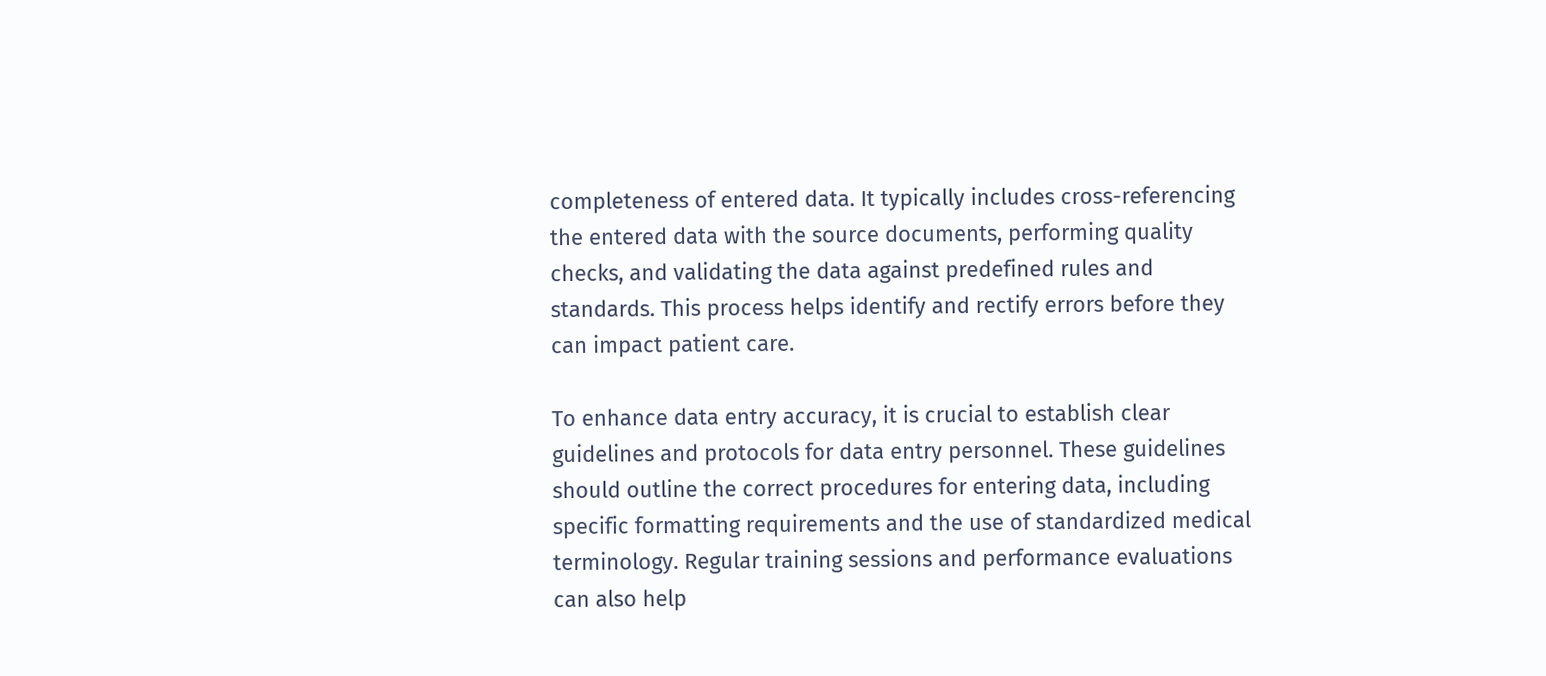completeness of entered data. It typically includes cross-referencing the entered data with the source documents, performing quality checks, and validating the data against predefined rules and standards. This process helps identify and rectify errors before they can impact patient care.

To enhance data entry accuracy, it is crucial to establish clear guidelines and protocols for data entry personnel. These guidelines should outline the correct procedures for entering data, including specific formatting requirements and the use of standardized medical terminology. Regular training sessions and performance evaluations can also help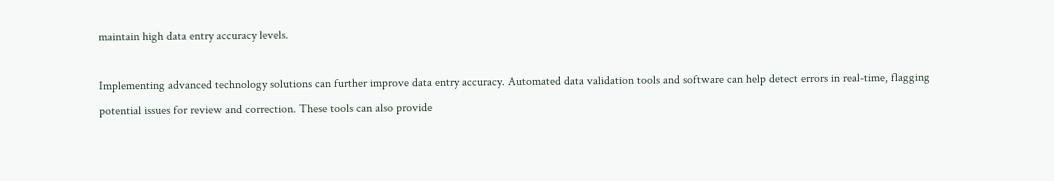maintain high data entry accuracy levels.

Implementing advanced technology solutions can further improve data entry accuracy. Automated data validation tools and software can help detect errors in real-time, flagging potential issues for review and correction. These tools can also provide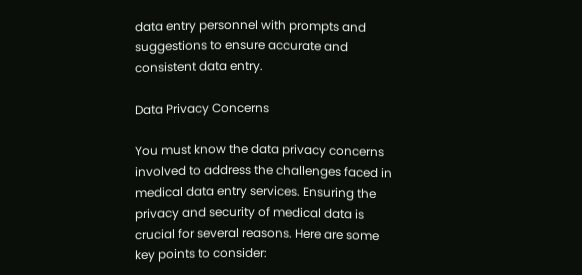data entry personnel with prompts and suggestions to ensure accurate and consistent data entry.

Data Privacy Concerns

You must know the data privacy concerns involved to address the challenges faced in medical data entry services. Ensuring the privacy and security of medical data is crucial for several reasons. Here are some key points to consider: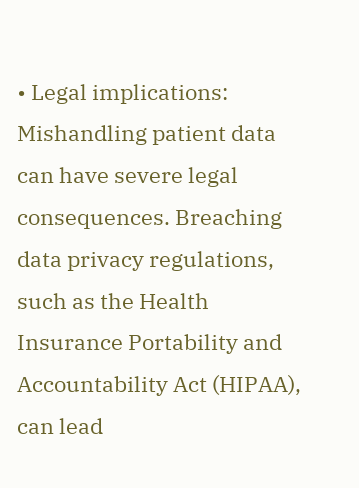• Legal implications: Mishandling patient data can have severe legal consequences. Breaching data privacy regulations, such as the Health Insurance Portability and Accountability Act (HIPAA), can lead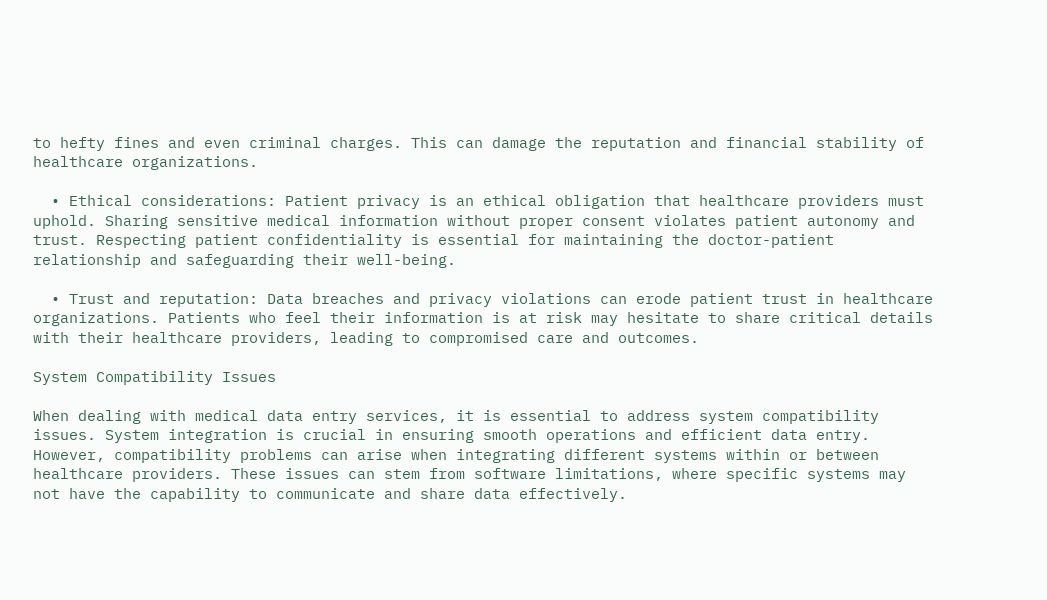to hefty fines and even criminal charges. This can damage the reputation and financial stability of healthcare organizations.

  • Ethical considerations: Patient privacy is an ethical obligation that healthcare providers must uphold. Sharing sensitive medical information without proper consent violates patient autonomy and trust. Respecting patient confidentiality is essential for maintaining the doctor-patient relationship and safeguarding their well-being.

  • Trust and reputation: Data breaches and privacy violations can erode patient trust in healthcare organizations. Patients who feel their information is at risk may hesitate to share critical details with their healthcare providers, leading to compromised care and outcomes.

System Compatibility Issues

When dealing with medical data entry services, it is essential to address system compatibility issues. System integration is crucial in ensuring smooth operations and efficient data entry. However, compatibility problems can arise when integrating different systems within or between healthcare providers. These issues can stem from software limitations, where specific systems may not have the capability to communicate and share data effectively.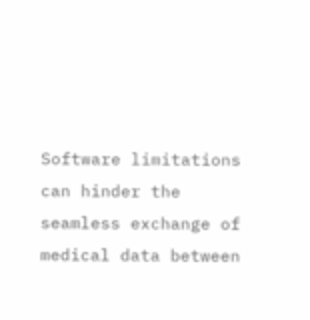Software limitations can hinder the seamless exchange of medical data between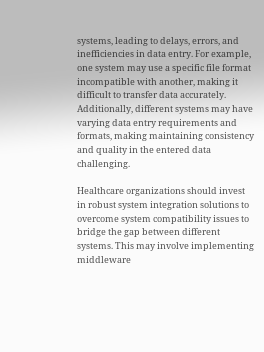systems, leading to delays, errors, and inefficiencies in data entry. For example, one system may use a specific file format incompatible with another, making it difficult to transfer data accurately. Additionally, different systems may have varying data entry requirements and formats, making maintaining consistency and quality in the entered data challenging.

Healthcare organizations should invest in robust system integration solutions to overcome system compatibility issues to bridge the gap between different systems. This may involve implementing middleware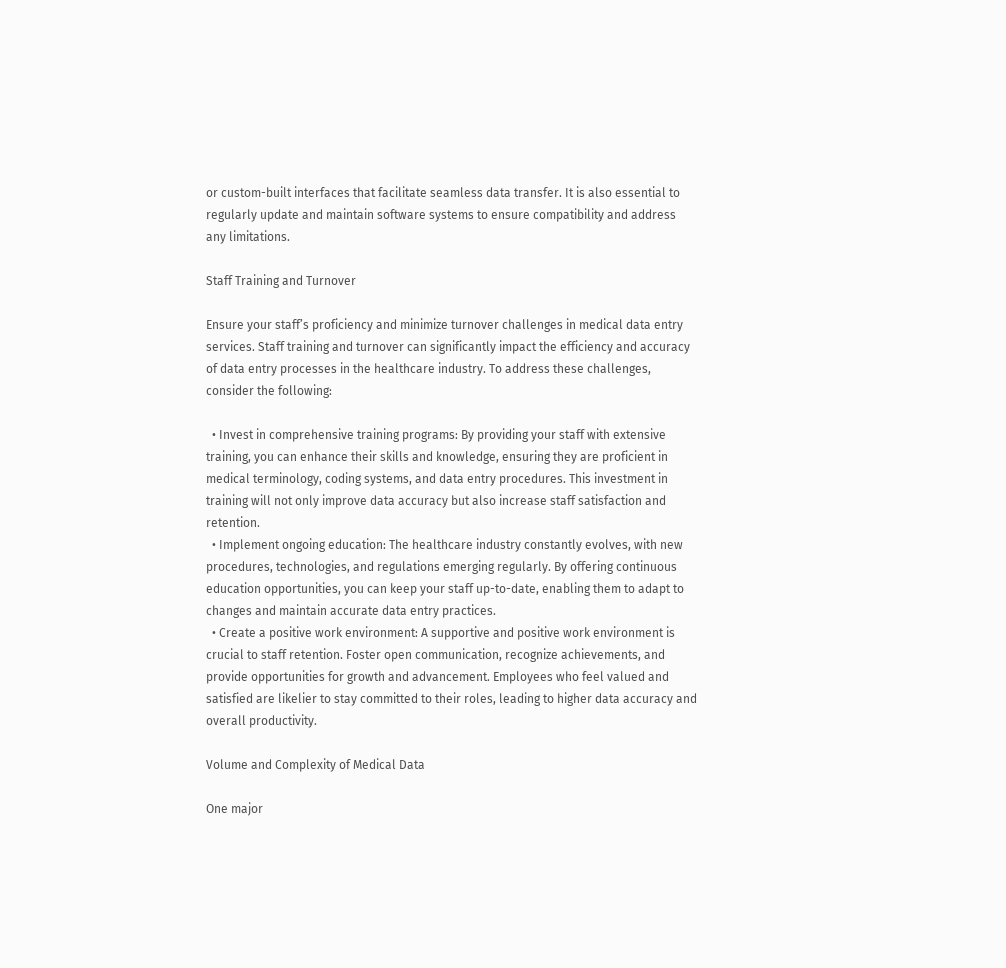or custom-built interfaces that facilitate seamless data transfer. It is also essential to regularly update and maintain software systems to ensure compatibility and address any limitations.

Staff Training and Turnover

Ensure your staff’s proficiency and minimize turnover challenges in medical data entry services. Staff training and turnover can significantly impact the efficiency and accuracy of data entry processes in the healthcare industry. To address these challenges, consider the following:

  • Invest in comprehensive training programs: By providing your staff with extensive training, you can enhance their skills and knowledge, ensuring they are proficient in medical terminology, coding systems, and data entry procedures. This investment in training will not only improve data accuracy but also increase staff satisfaction and retention.
  • Implement ongoing education: The healthcare industry constantly evolves, with new procedures, technologies, and regulations emerging regularly. By offering continuous education opportunities, you can keep your staff up-to-date, enabling them to adapt to changes and maintain accurate data entry practices.
  • Create a positive work environment: A supportive and positive work environment is crucial to staff retention. Foster open communication, recognize achievements, and provide opportunities for growth and advancement. Employees who feel valued and satisfied are likelier to stay committed to their roles, leading to higher data accuracy and overall productivity.

Volume and Complexity of Medical Data

One major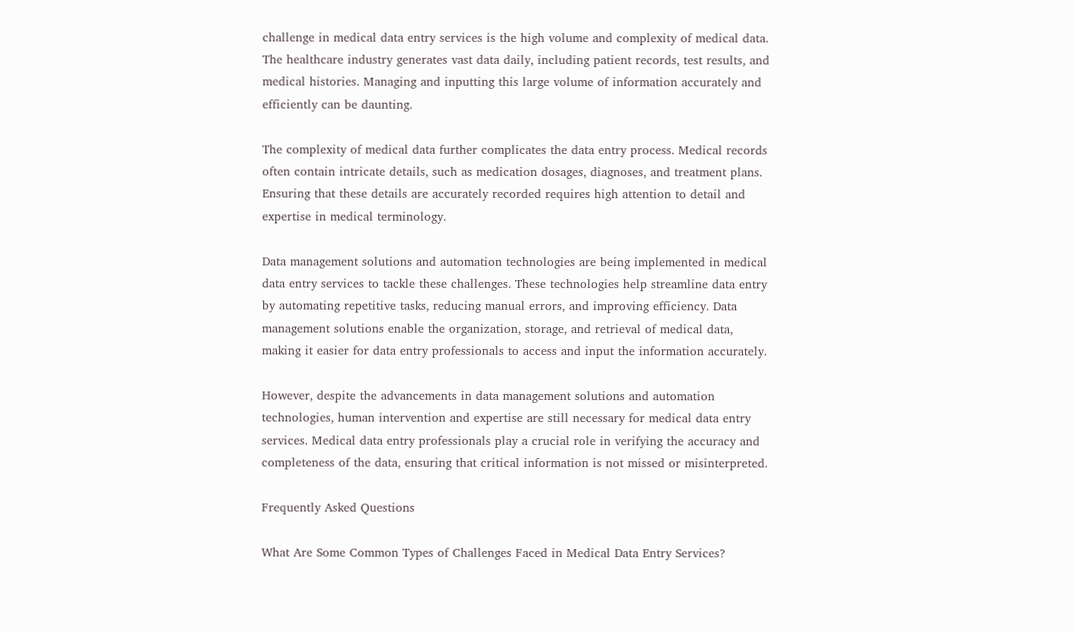challenge in medical data entry services is the high volume and complexity of medical data. The healthcare industry generates vast data daily, including patient records, test results, and medical histories. Managing and inputting this large volume of information accurately and efficiently can be daunting.

The complexity of medical data further complicates the data entry process. Medical records often contain intricate details, such as medication dosages, diagnoses, and treatment plans. Ensuring that these details are accurately recorded requires high attention to detail and expertise in medical terminology.

Data management solutions and automation technologies are being implemented in medical data entry services to tackle these challenges. These technologies help streamline data entry by automating repetitive tasks, reducing manual errors, and improving efficiency. Data management solutions enable the organization, storage, and retrieval of medical data, making it easier for data entry professionals to access and input the information accurately.

However, despite the advancements in data management solutions and automation technologies, human intervention and expertise are still necessary for medical data entry services. Medical data entry professionals play a crucial role in verifying the accuracy and completeness of the data, ensuring that critical information is not missed or misinterpreted.

Frequently Asked Questions

What Are Some Common Types of Challenges Faced in Medical Data Entry Services?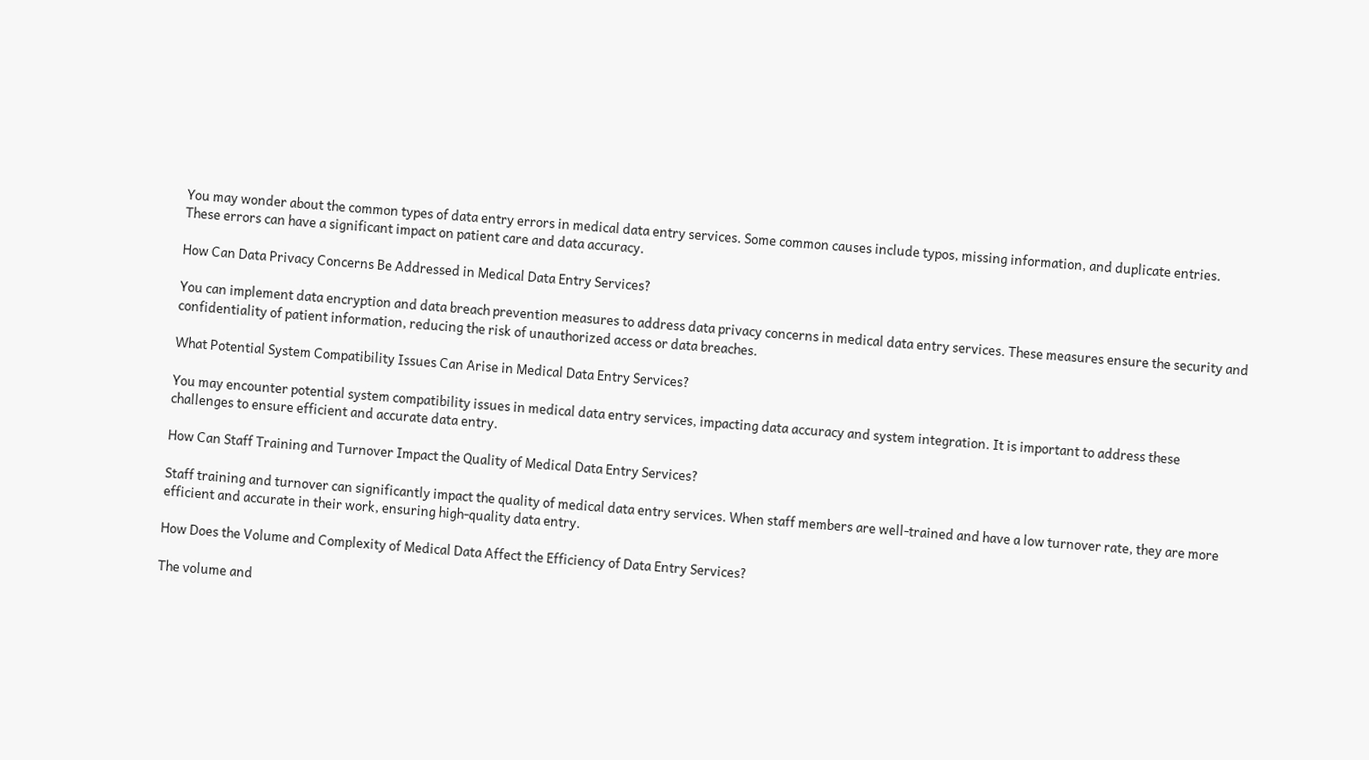You may wonder about the common types of data entry errors in medical data entry services. Some common causes include typos, missing information, and duplicate entries. These errors can have a significant impact on patient care and data accuracy.

How Can Data Privacy Concerns Be Addressed in Medical Data Entry Services?

You can implement data encryption and data breach prevention measures to address data privacy concerns in medical data entry services. These measures ensure the security and confidentiality of patient information, reducing the risk of unauthorized access or data breaches.

What Potential System Compatibility Issues Can Arise in Medical Data Entry Services?

You may encounter potential system compatibility issues in medical data entry services, impacting data accuracy and system integration. It is important to address these challenges to ensure efficient and accurate data entry.

How Can Staff Training and Turnover Impact the Quality of Medical Data Entry Services?

Staff training and turnover can significantly impact the quality of medical data entry services. When staff members are well-trained and have a low turnover rate, they are more efficient and accurate in their work, ensuring high-quality data entry.

How Does the Volume and Complexity of Medical Data Affect the Efficiency of Data Entry Services?

The volume and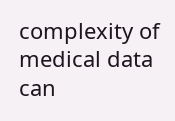complexity of medical data can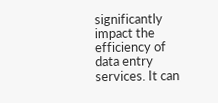significantly impact the efficiency of data entry services. It can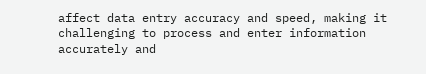affect data entry accuracy and speed, making it challenging to process and enter information accurately and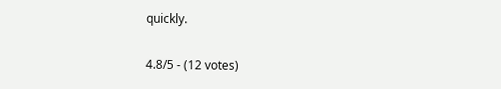quickly.

4.8/5 - (12 votes)